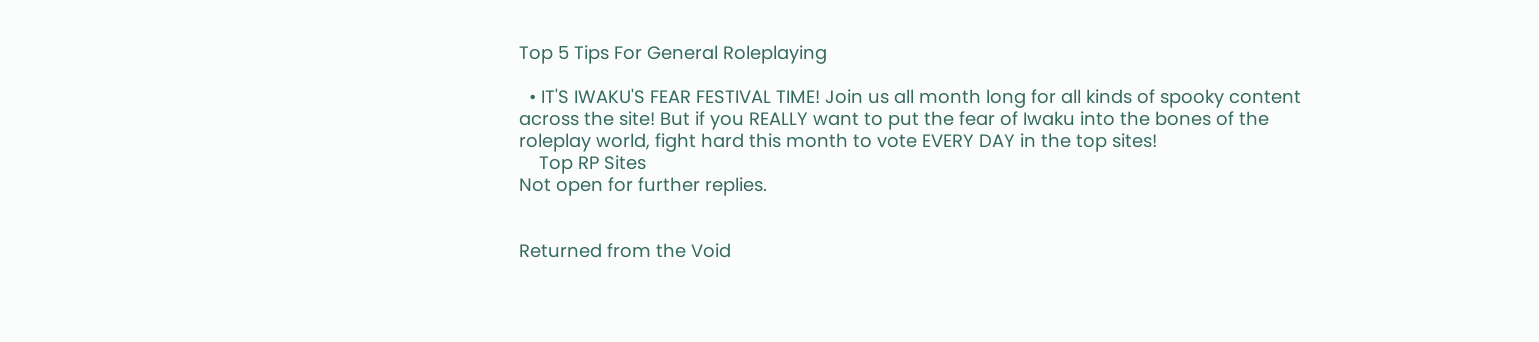Top 5 Tips For General Roleplaying

  • IT'S IWAKU'S FEAR FESTIVAL TIME! Join us all month long for all kinds of spooky content across the site! But if you REALLY want to put the fear of Iwaku into the bones of the roleplay world, fight hard this month to vote EVERY DAY in the top sites!
    Top RP Sites
Not open for further replies.


Returned from the Void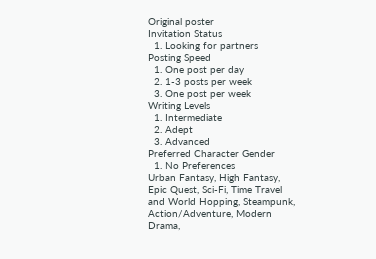Original poster
Invitation Status
  1. Looking for partners
Posting Speed
  1. One post per day
  2. 1-3 posts per week
  3. One post per week
Writing Levels
  1. Intermediate
  2. Adept
  3. Advanced
Preferred Character Gender
  1. No Preferences
Urban Fantasy, High Fantasy, Epic Quest, Sci-Fi, Time Travel and World Hopping, Steampunk, Action/Adventure, Modern Drama,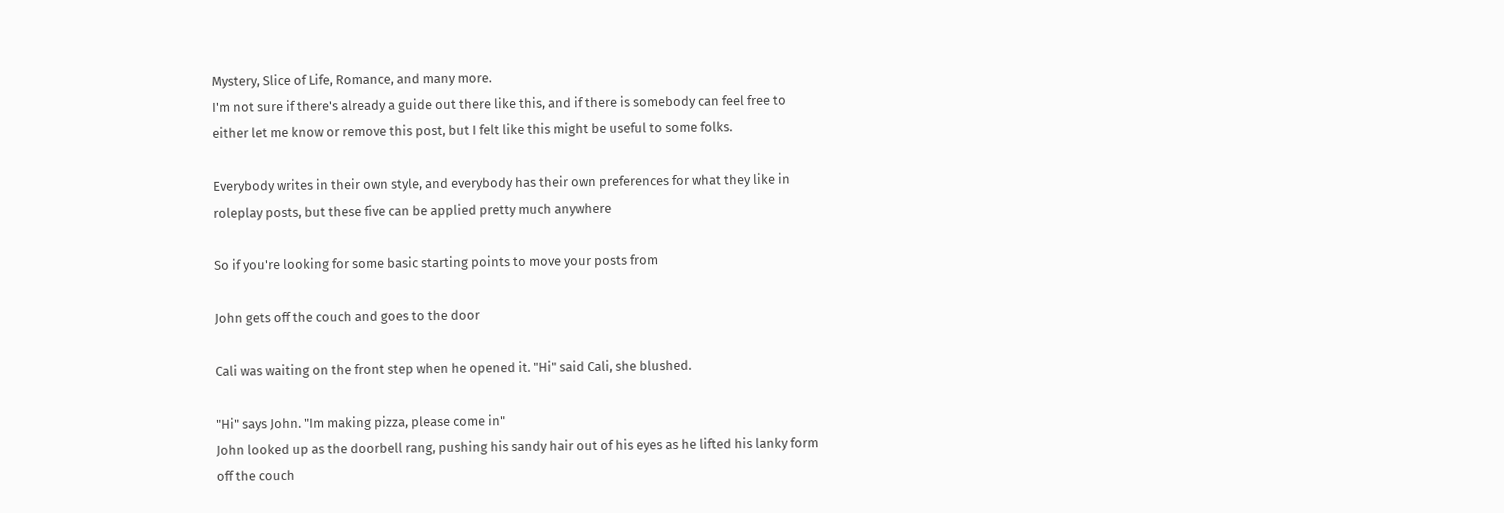Mystery, Slice of Life, Romance, and many more.
I'm not sure if there's already a guide out there like this, and if there is somebody can feel free to either let me know or remove this post, but I felt like this might be useful to some folks.

Everybody writes in their own style, and everybody has their own preferences for what they like in roleplay posts, but these five can be applied pretty much anywhere

So if you're looking for some basic starting points to move your posts from

John gets off the couch and goes to the door

Cali was waiting on the front step when he opened it. "Hi" said Cali, she blushed.

"Hi" says John. "Im making pizza, please come in"
John looked up as the doorbell rang, pushing his sandy hair out of his eyes as he lifted his lanky form off the couch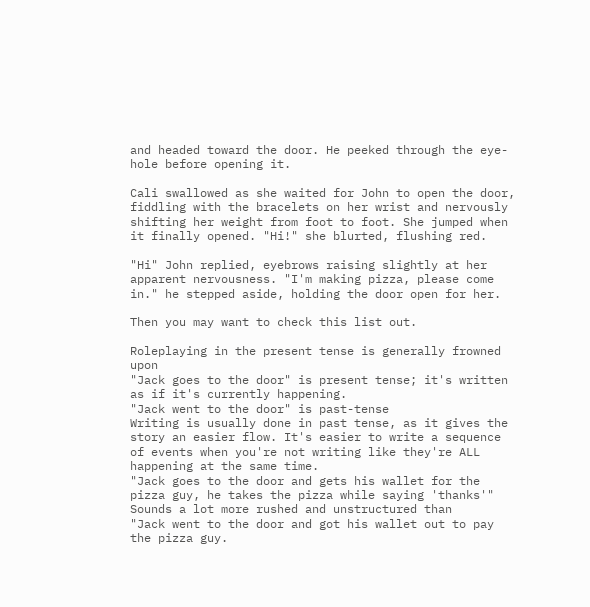and headed toward the door. He peeked through the eye-hole before opening it.

Cali swallowed as she waited for John to open the door, fiddling with the bracelets on her wrist and nervously shifting her weight from foot to foot. She jumped when it finally opened. "Hi!" she blurted, flushing red.

"Hi" John replied, eyebrows raising slightly at her apparent nervousness. "I'm making pizza, please come in." he stepped aside, holding the door open for her.

Then you may want to check this list out.

Roleplaying in the present tense is generally frowned upon
"Jack goes to the door" is present tense; it's written as if it's currently happening.
"Jack went to the door" is past-tense
Writing is usually done in past tense, as it gives the story an easier flow. It's easier to write a sequence of events when you're not writing like they're ALL happening at the same time.
"Jack goes to the door and gets his wallet for the pizza guy, he takes the pizza while saying 'thanks'" Sounds a lot more rushed and unstructured than
"Jack went to the door and got his wallet out to pay the pizza guy.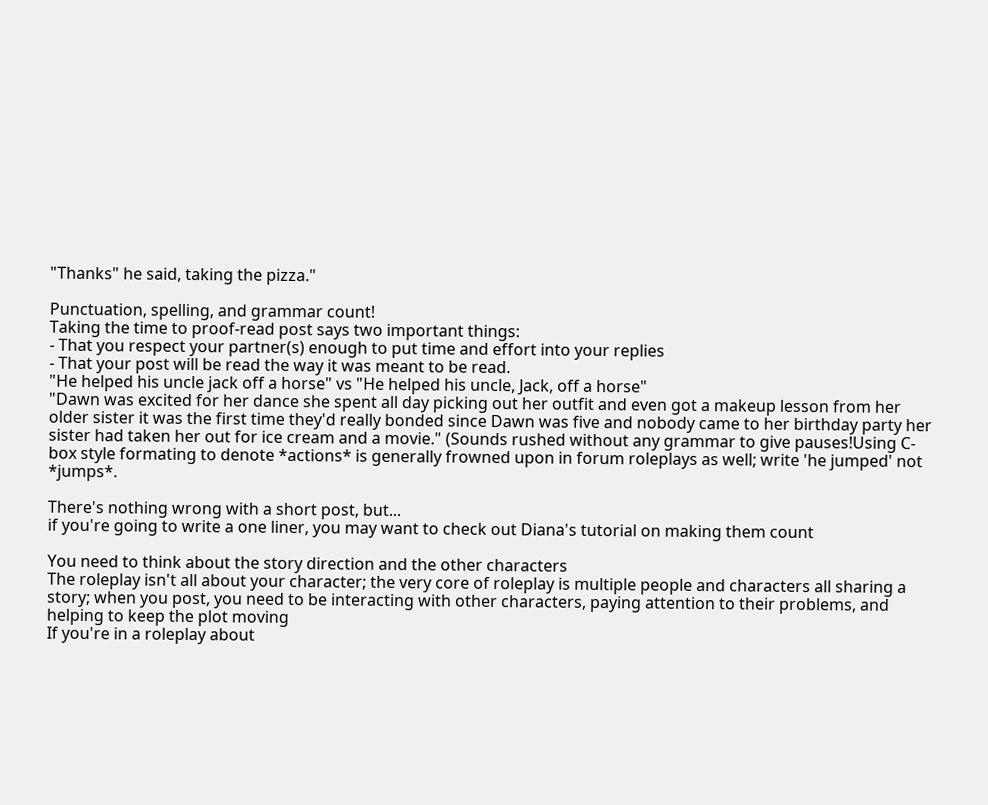"Thanks" he said, taking the pizza."

Punctuation, spelling, and grammar count!
Taking the time to proof-read post says two important things:
- That you respect your partner(s) enough to put time and effort into your replies
- That your post will be read the way it was meant to be read.
"He helped his uncle jack off a horse" vs "He helped his uncle, Jack, off a horse"
"Dawn was excited for her dance she spent all day picking out her outfit and even got a makeup lesson from her older sister it was the first time they'd really bonded since Dawn was five and nobody came to her birthday party her sister had taken her out for ice cream and a movie." (Sounds rushed without any grammar to give pauses!Using C-box style formating to denote *actions* is generally frowned upon in forum roleplays as well; write 'he jumped' not *jumps*.

There's nothing wrong with a short post, but...
if you're going to write a one liner, you may want to check out Diana's tutorial on making them count

You need to think about the story direction and the other characters
The roleplay isn't all about your character; the very core of roleplay is multiple people and characters all sharing a story; when you post, you need to be interacting with other characters, paying attention to their problems, and helping to keep the plot moving
If you're in a roleplay about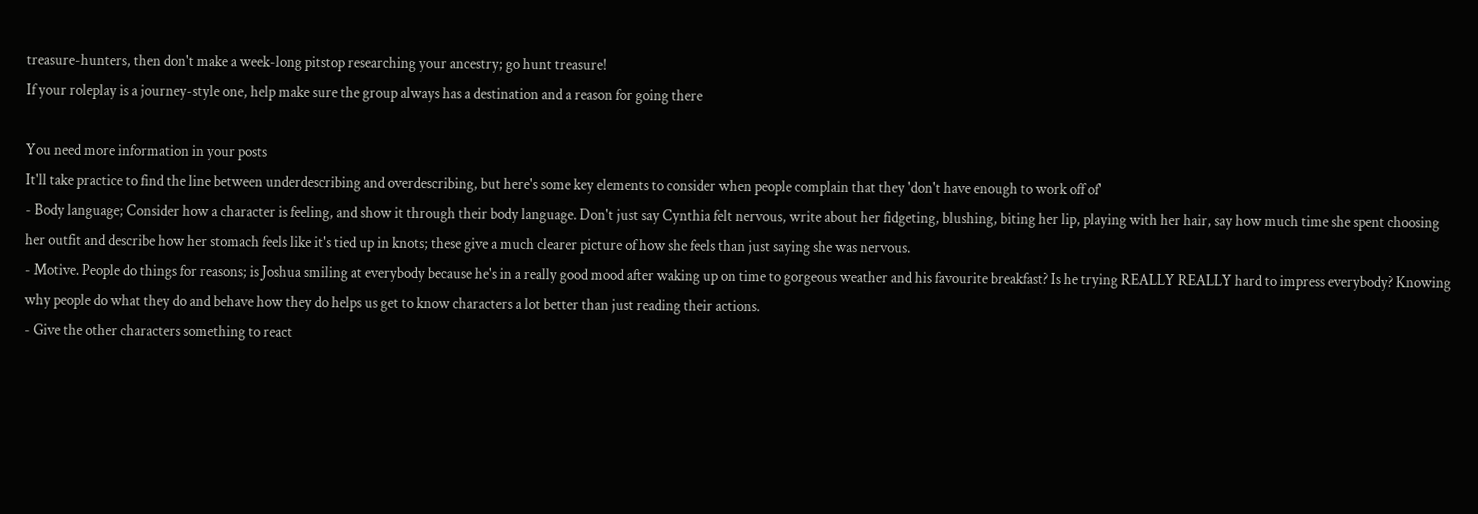treasure-hunters, then don't make a week-long pitstop researching your ancestry; go hunt treasure!
If your roleplay is a journey-style one, help make sure the group always has a destination and a reason for going there

You need more information in your posts
It'll take practice to find the line between underdescribing and overdescribing, but here's some key elements to consider when people complain that they 'don't have enough to work off of'
- Body language; Consider how a character is feeling, and show it through their body language. Don't just say Cynthia felt nervous, write about her fidgeting, blushing, biting her lip, playing with her hair, say how much time she spent choosing her outfit and describe how her stomach feels like it's tied up in knots; these give a much clearer picture of how she feels than just saying she was nervous.
- Motive. People do things for reasons; is Joshua smiling at everybody because he's in a really good mood after waking up on time to gorgeous weather and his favourite breakfast? Is he trying REALLY REALLY hard to impress everybody? Knowing why people do what they do and behave how they do helps us get to know characters a lot better than just reading their actions.
- Give the other characters something to react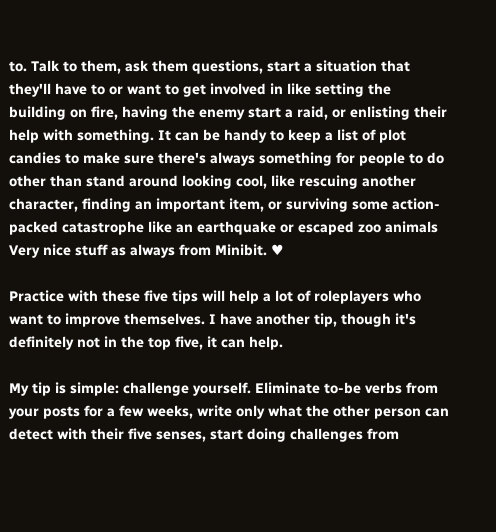to. Talk to them, ask them questions, start a situation that they'll have to or want to get involved in like setting the building on fire, having the enemy start a raid, or enlisting their help with something. It can be handy to keep a list of plot candies to make sure there's always something for people to do other than stand around looking cool, like rescuing another character, finding an important item, or surviving some action-packed catastrophe like an earthquake or escaped zoo animals
Very nice stuff as always from Minibit. ♥

Practice with these five tips will help a lot of roleplayers who want to improve themselves. I have another tip, though it's definitely not in the top five, it can help.

My tip is simple: challenge yourself. Eliminate to-be verbs from your posts for a few weeks, write only what the other person can detect with their five senses, start doing challenges from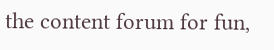the content forum for fun,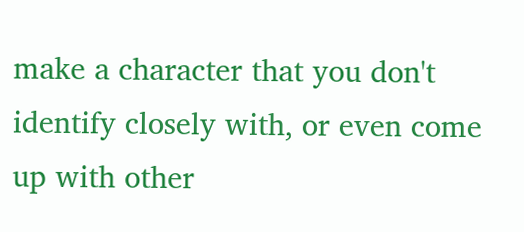make a character that you don't identify closely with, or even come up with other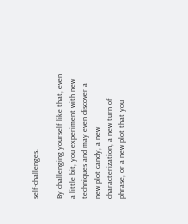self-challenges.

By challenging yourself like that, even a little bit, you experiment with new techniques and may even discover a new plot candy, a new characterization, a new turn of phrase, or a new plot that you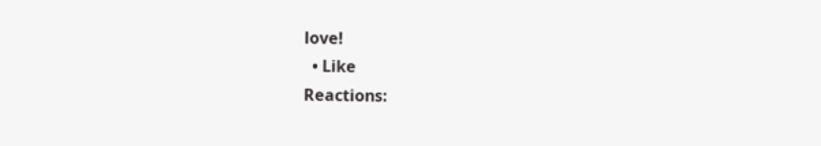love!
  • Like
Reactions: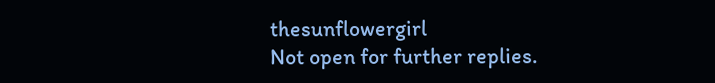thesunflowergirl
Not open for further replies.